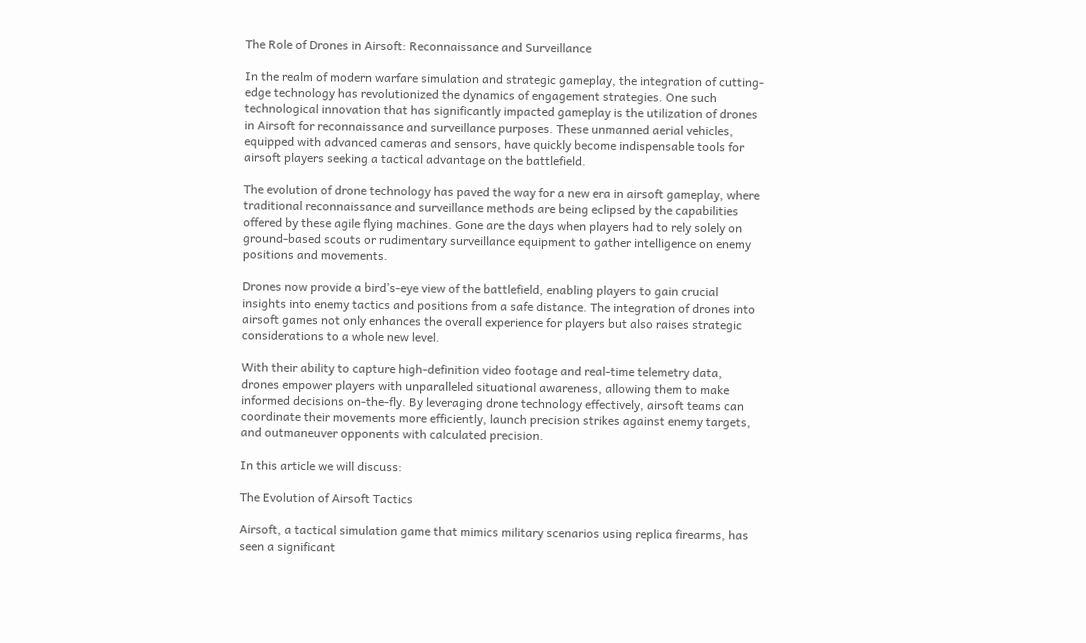The Role of Drones in Airsoft: Reconnaissance and Surveillance

In the realm of modern warfare simulation and strategic gameplay, the integration of cutting-edge technology has revolutionized the dynamics of engagement strategies. One such technological innovation that has significantly impacted gameplay is the utilization of drones in Airsoft for reconnaissance and surveillance purposes. These unmanned aerial vehicles, equipped with advanced cameras and sensors, have quickly become indispensable tools for airsoft players seeking a tactical advantage on the battlefield.

The evolution of drone technology has paved the way for a new era in airsoft gameplay, where traditional reconnaissance and surveillance methods are being eclipsed by the capabilities offered by these agile flying machines. Gone are the days when players had to rely solely on ground-based scouts or rudimentary surveillance equipment to gather intelligence on enemy positions and movements.

Drones now provide a bird’s-eye view of the battlefield, enabling players to gain crucial insights into enemy tactics and positions from a safe distance. The integration of drones into airsoft games not only enhances the overall experience for players but also raises strategic considerations to a whole new level.

With their ability to capture high-definition video footage and real-time telemetry data, drones empower players with unparalleled situational awareness, allowing them to make informed decisions on-the-fly. By leveraging drone technology effectively, airsoft teams can coordinate their movements more efficiently, launch precision strikes against enemy targets, and outmaneuver opponents with calculated precision.

In this article we will discuss:

The Evolution of Airsoft Tactics

Airsoft, a tactical simulation game that mimics military scenarios using replica firearms, has seen a significant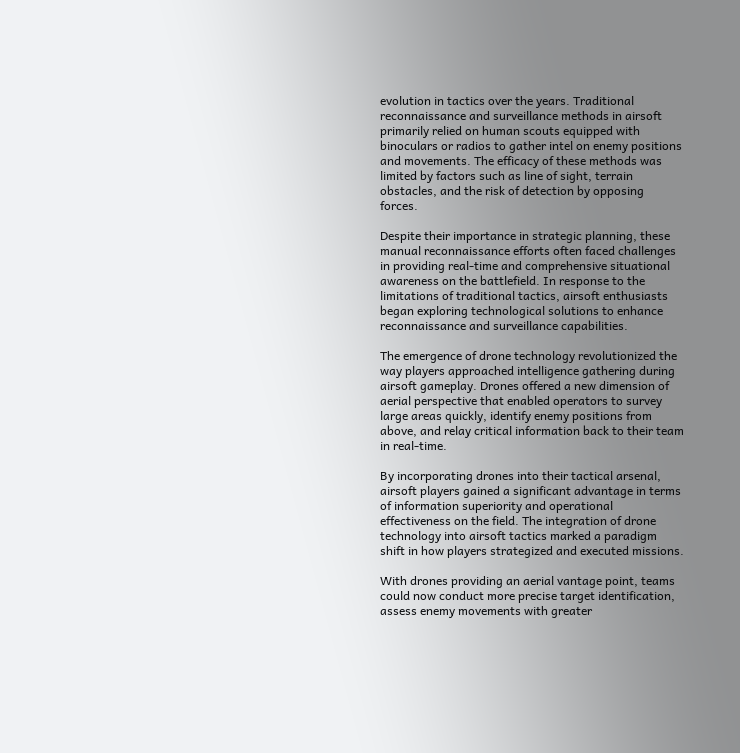evolution in tactics over the years. Traditional reconnaissance and surveillance methods in airsoft primarily relied on human scouts equipped with binoculars or radios to gather intel on enemy positions and movements. The efficacy of these methods was limited by factors such as line of sight, terrain obstacles, and the risk of detection by opposing forces.

Despite their importance in strategic planning, these manual reconnaissance efforts often faced challenges in providing real-time and comprehensive situational awareness on the battlefield. In response to the limitations of traditional tactics, airsoft enthusiasts began exploring technological solutions to enhance reconnaissance and surveillance capabilities.

The emergence of drone technology revolutionized the way players approached intelligence gathering during airsoft gameplay. Drones offered a new dimension of aerial perspective that enabled operators to survey large areas quickly, identify enemy positions from above, and relay critical information back to their team in real-time.

By incorporating drones into their tactical arsenal, airsoft players gained a significant advantage in terms of information superiority and operational effectiveness on the field. The integration of drone technology into airsoft tactics marked a paradigm shift in how players strategized and executed missions.

With drones providing an aerial vantage point, teams could now conduct more precise target identification, assess enemy movements with greater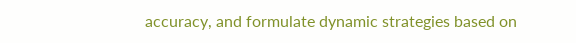accuracy, and formulate dynamic strategies based on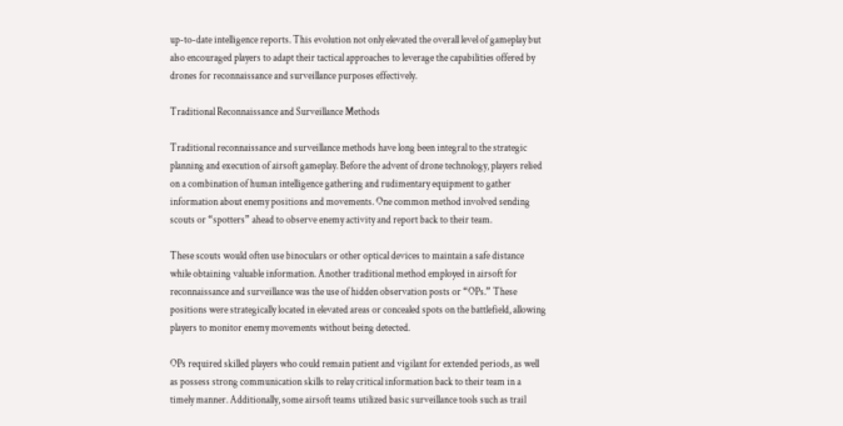up-to-date intelligence reports. This evolution not only elevated the overall level of gameplay but also encouraged players to adapt their tactical approaches to leverage the capabilities offered by drones for reconnaissance and surveillance purposes effectively.

Traditional Reconnaissance and Surveillance Methods

Traditional reconnaissance and surveillance methods have long been integral to the strategic planning and execution of airsoft gameplay. Before the advent of drone technology, players relied on a combination of human intelligence gathering and rudimentary equipment to gather information about enemy positions and movements. One common method involved sending scouts or “spotters” ahead to observe enemy activity and report back to their team.

These scouts would often use binoculars or other optical devices to maintain a safe distance while obtaining valuable information. Another traditional method employed in airsoft for reconnaissance and surveillance was the use of hidden observation posts or “OPs.” These positions were strategically located in elevated areas or concealed spots on the battlefield, allowing players to monitor enemy movements without being detected.

OPs required skilled players who could remain patient and vigilant for extended periods, as well as possess strong communication skills to relay critical information back to their team in a timely manner. Additionally, some airsoft teams utilized basic surveillance tools such as trail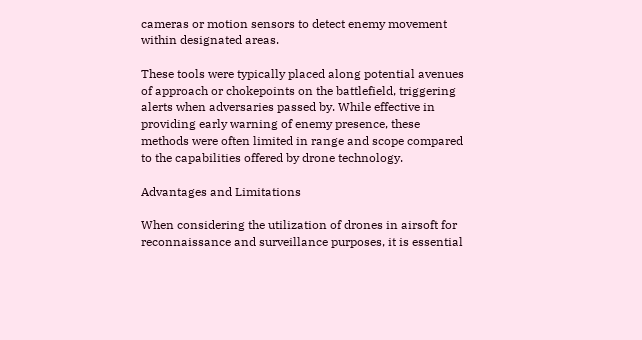cameras or motion sensors to detect enemy movement within designated areas.

These tools were typically placed along potential avenues of approach or chokepoints on the battlefield, triggering alerts when adversaries passed by. While effective in providing early warning of enemy presence, these methods were often limited in range and scope compared to the capabilities offered by drone technology.

Advantages and Limitations

When considering the utilization of drones in airsoft for reconnaissance and surveillance purposes, it is essential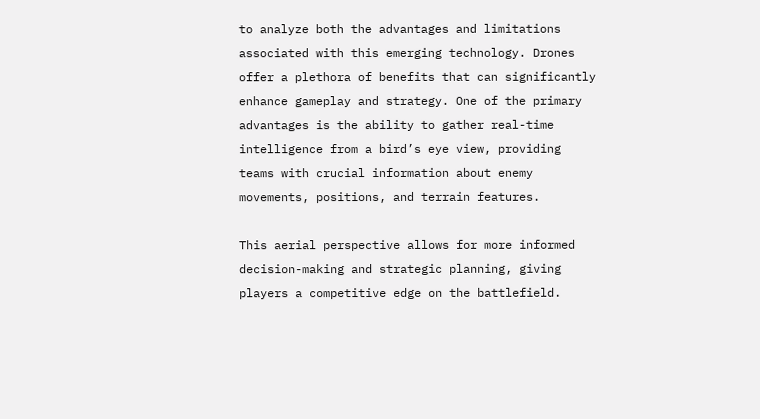to analyze both the advantages and limitations associated with this emerging technology. Drones offer a plethora of benefits that can significantly enhance gameplay and strategy. One of the primary advantages is the ability to gather real-time intelligence from a bird’s eye view, providing teams with crucial information about enemy movements, positions, and terrain features.

This aerial perspective allows for more informed decision-making and strategic planning, giving players a competitive edge on the battlefield.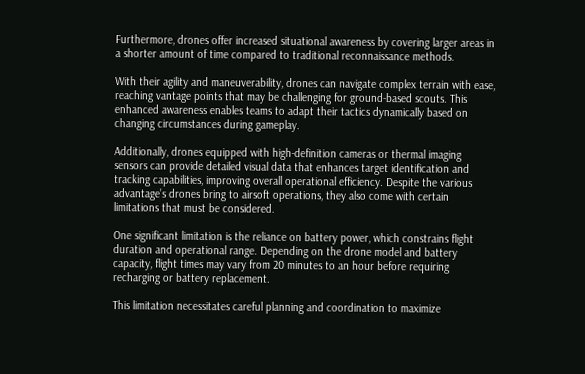Furthermore, drones offer increased situational awareness by covering larger areas in a shorter amount of time compared to traditional reconnaissance methods.

With their agility and maneuverability, drones can navigate complex terrain with ease, reaching vantage points that may be challenging for ground-based scouts. This enhanced awareness enables teams to adapt their tactics dynamically based on changing circumstances during gameplay.

Additionally, drones equipped with high-definition cameras or thermal imaging sensors can provide detailed visual data that enhances target identification and tracking capabilities, improving overall operational efficiency. Despite the various advantage’s drones bring to airsoft operations, they also come with certain limitations that must be considered.

One significant limitation is the reliance on battery power, which constrains flight duration and operational range. Depending on the drone model and battery capacity, flight times may vary from 20 minutes to an hour before requiring recharging or battery replacement.

This limitation necessitates careful planning and coordination to maximize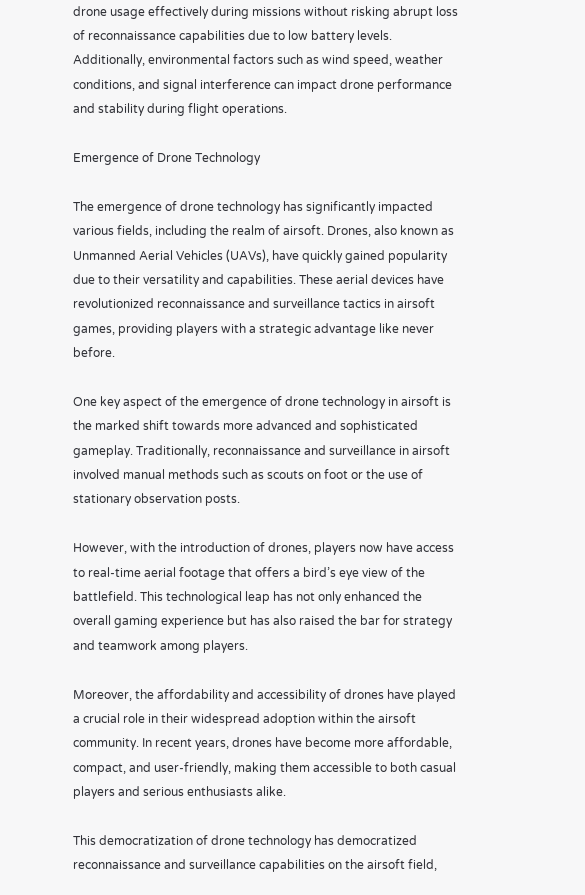drone usage effectively during missions without risking abrupt loss of reconnaissance capabilities due to low battery levels. Additionally, environmental factors such as wind speed, weather conditions, and signal interference can impact drone performance and stability during flight operations.

Emergence of Drone Technology

The emergence of drone technology has significantly impacted various fields, including the realm of airsoft. Drones, also known as Unmanned Aerial Vehicles (UAVs), have quickly gained popularity due to their versatility and capabilities. These aerial devices have revolutionized reconnaissance and surveillance tactics in airsoft games, providing players with a strategic advantage like never before.

One key aspect of the emergence of drone technology in airsoft is the marked shift towards more advanced and sophisticated gameplay. Traditionally, reconnaissance and surveillance in airsoft involved manual methods such as scouts on foot or the use of stationary observation posts.

However, with the introduction of drones, players now have access to real-time aerial footage that offers a bird’s eye view of the battlefield. This technological leap has not only enhanced the overall gaming experience but has also raised the bar for strategy and teamwork among players.

Moreover, the affordability and accessibility of drones have played a crucial role in their widespread adoption within the airsoft community. In recent years, drones have become more affordable, compact, and user-friendly, making them accessible to both casual players and serious enthusiasts alike.

This democratization of drone technology has democratized reconnaissance and surveillance capabilities on the airsoft field,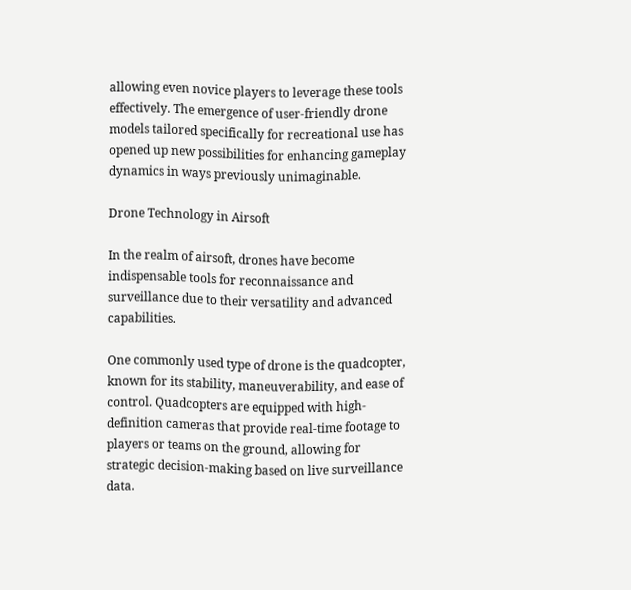allowing even novice players to leverage these tools effectively. The emergence of user-friendly drone models tailored specifically for recreational use has opened up new possibilities for enhancing gameplay dynamics in ways previously unimaginable.

Drone Technology in Airsoft

In the realm of airsoft, drones have become indispensable tools for reconnaissance and surveillance due to their versatility and advanced capabilities.

One commonly used type of drone is the quadcopter, known for its stability, maneuverability, and ease of control. Quadcopters are equipped with high-definition cameras that provide real-time footage to players or teams on the ground, allowing for strategic decision-making based on live surveillance data.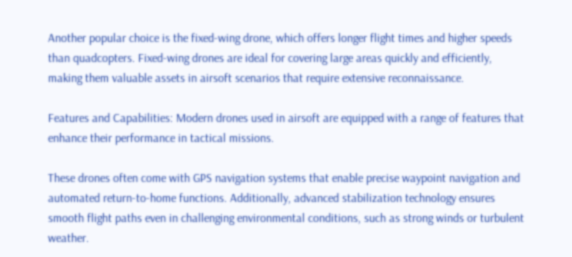Another popular choice is the fixed-wing drone, which offers longer flight times and higher speeds than quadcopters. Fixed-wing drones are ideal for covering large areas quickly and efficiently, making them valuable assets in airsoft scenarios that require extensive reconnaissance.

Features and Capabilities: Modern drones used in airsoft are equipped with a range of features that enhance their performance in tactical missions.

These drones often come with GPS navigation systems that enable precise waypoint navigation and automated return-to-home functions. Additionally, advanced stabilization technology ensures smooth flight paths even in challenging environmental conditions, such as strong winds or turbulent weather.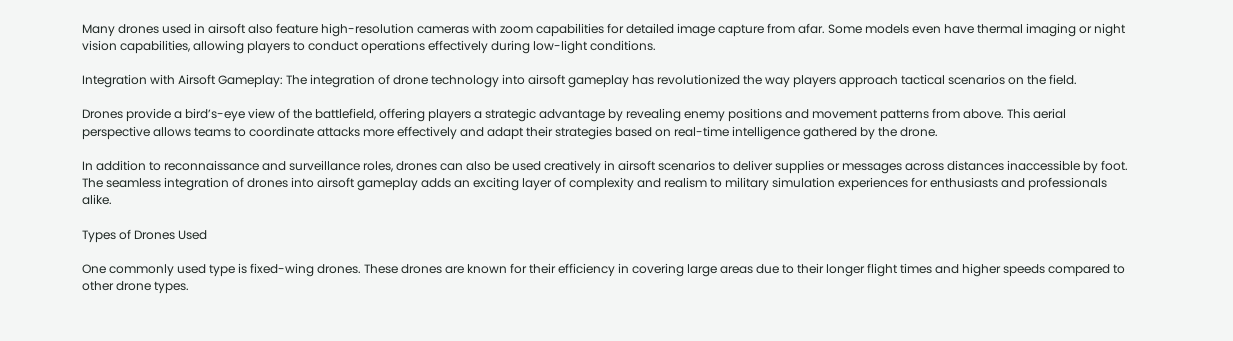Many drones used in airsoft also feature high-resolution cameras with zoom capabilities for detailed image capture from afar. Some models even have thermal imaging or night vision capabilities, allowing players to conduct operations effectively during low-light conditions.

Integration with Airsoft Gameplay: The integration of drone technology into airsoft gameplay has revolutionized the way players approach tactical scenarios on the field.

Drones provide a bird’s-eye view of the battlefield, offering players a strategic advantage by revealing enemy positions and movement patterns from above. This aerial perspective allows teams to coordinate attacks more effectively and adapt their strategies based on real-time intelligence gathered by the drone.

In addition to reconnaissance and surveillance roles, drones can also be used creatively in airsoft scenarios to deliver supplies or messages across distances inaccessible by foot. The seamless integration of drones into airsoft gameplay adds an exciting layer of complexity and realism to military simulation experiences for enthusiasts and professionals alike.

Types of Drones Used

One commonly used type is fixed-wing drones. These drones are known for their efficiency in covering large areas due to their longer flight times and higher speeds compared to other drone types.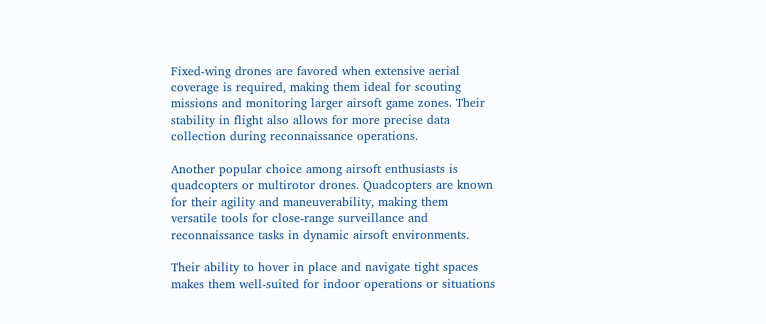Fixed-wing drones are favored when extensive aerial coverage is required, making them ideal for scouting missions and monitoring larger airsoft game zones. Their stability in flight also allows for more precise data collection during reconnaissance operations.

Another popular choice among airsoft enthusiasts is quadcopters or multirotor drones. Quadcopters are known for their agility and maneuverability, making them versatile tools for close-range surveillance and reconnaissance tasks in dynamic airsoft environments.

Their ability to hover in place and navigate tight spaces makes them well-suited for indoor operations or situations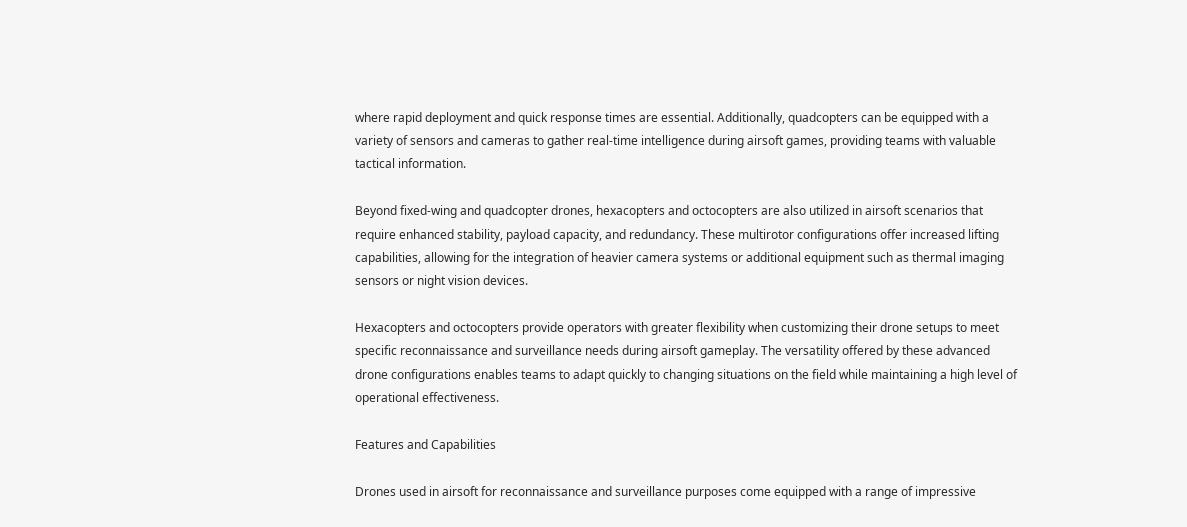where rapid deployment and quick response times are essential. Additionally, quadcopters can be equipped with a variety of sensors and cameras to gather real-time intelligence during airsoft games, providing teams with valuable tactical information.

Beyond fixed-wing and quadcopter drones, hexacopters and octocopters are also utilized in airsoft scenarios that require enhanced stability, payload capacity, and redundancy. These multirotor configurations offer increased lifting capabilities, allowing for the integration of heavier camera systems or additional equipment such as thermal imaging sensors or night vision devices.

Hexacopters and octocopters provide operators with greater flexibility when customizing their drone setups to meet specific reconnaissance and surveillance needs during airsoft gameplay. The versatility offered by these advanced drone configurations enables teams to adapt quickly to changing situations on the field while maintaining a high level of operational effectiveness.

Features and Capabilities

Drones used in airsoft for reconnaissance and surveillance purposes come equipped with a range of impressive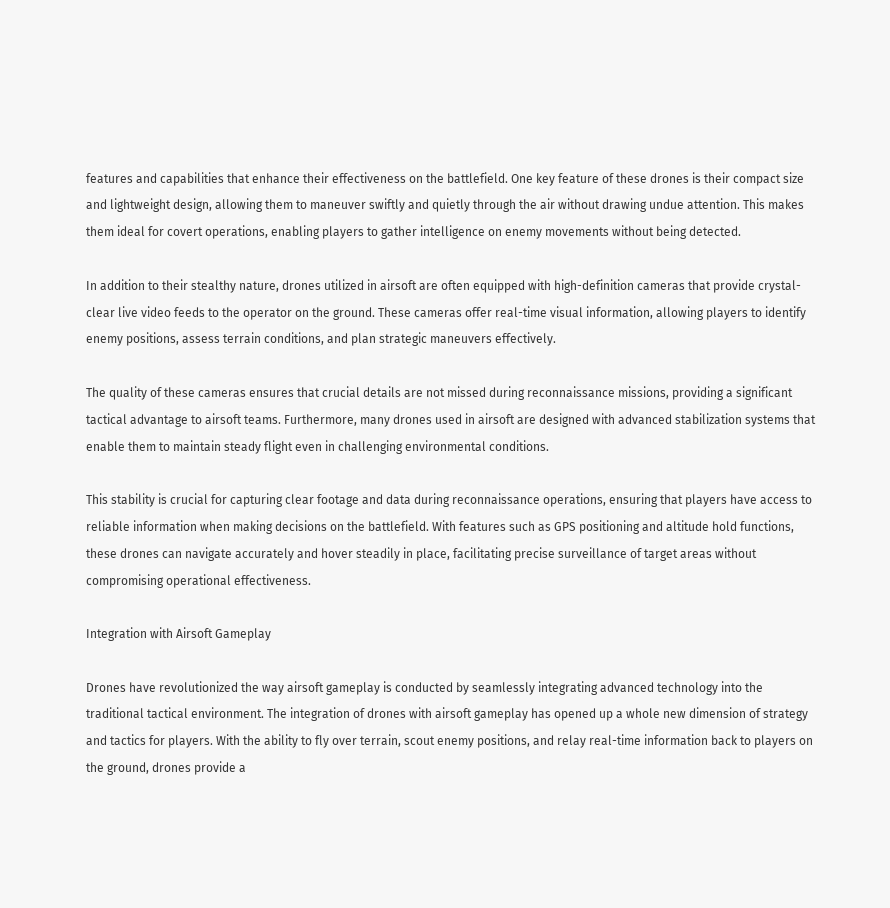features and capabilities that enhance their effectiveness on the battlefield. One key feature of these drones is their compact size and lightweight design, allowing them to maneuver swiftly and quietly through the air without drawing undue attention. This makes them ideal for covert operations, enabling players to gather intelligence on enemy movements without being detected.

In addition to their stealthy nature, drones utilized in airsoft are often equipped with high-definition cameras that provide crystal-clear live video feeds to the operator on the ground. These cameras offer real-time visual information, allowing players to identify enemy positions, assess terrain conditions, and plan strategic maneuvers effectively.

The quality of these cameras ensures that crucial details are not missed during reconnaissance missions, providing a significant tactical advantage to airsoft teams. Furthermore, many drones used in airsoft are designed with advanced stabilization systems that enable them to maintain steady flight even in challenging environmental conditions.

This stability is crucial for capturing clear footage and data during reconnaissance operations, ensuring that players have access to reliable information when making decisions on the battlefield. With features such as GPS positioning and altitude hold functions, these drones can navigate accurately and hover steadily in place, facilitating precise surveillance of target areas without compromising operational effectiveness.

Integration with Airsoft Gameplay

Drones have revolutionized the way airsoft gameplay is conducted by seamlessly integrating advanced technology into the traditional tactical environment. The integration of drones with airsoft gameplay has opened up a whole new dimension of strategy and tactics for players. With the ability to fly over terrain, scout enemy positions, and relay real-time information back to players on the ground, drones provide a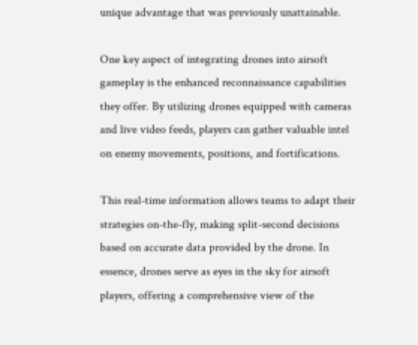unique advantage that was previously unattainable.

One key aspect of integrating drones into airsoft gameplay is the enhanced reconnaissance capabilities they offer. By utilizing drones equipped with cameras and live video feeds, players can gather valuable intel on enemy movements, positions, and fortifications.

This real-time information allows teams to adapt their strategies on-the-fly, making split-second decisions based on accurate data provided by the drone. In essence, drones serve as eyes in the sky for airsoft players, offering a comprehensive view of the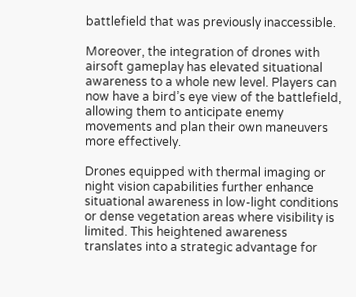battlefield that was previously inaccessible.

Moreover, the integration of drones with airsoft gameplay has elevated situational awareness to a whole new level. Players can now have a bird’s eye view of the battlefield, allowing them to anticipate enemy movements and plan their own maneuvers more effectively.

Drones equipped with thermal imaging or night vision capabilities further enhance situational awareness in low-light conditions or dense vegetation areas where visibility is limited. This heightened awareness translates into a strategic advantage for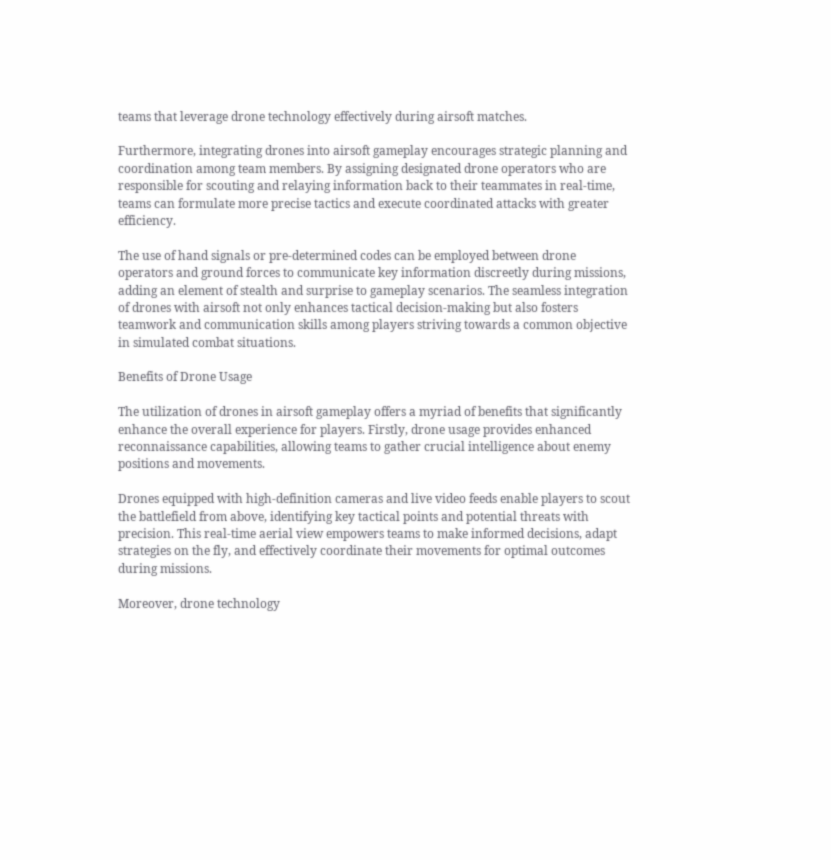teams that leverage drone technology effectively during airsoft matches.

Furthermore, integrating drones into airsoft gameplay encourages strategic planning and coordination among team members. By assigning designated drone operators who are responsible for scouting and relaying information back to their teammates in real-time, teams can formulate more precise tactics and execute coordinated attacks with greater efficiency.

The use of hand signals or pre-determined codes can be employed between drone operators and ground forces to communicate key information discreetly during missions, adding an element of stealth and surprise to gameplay scenarios. The seamless integration of drones with airsoft not only enhances tactical decision-making but also fosters teamwork and communication skills among players striving towards a common objective in simulated combat situations.

Benefits of Drone Usage

The utilization of drones in airsoft gameplay offers a myriad of benefits that significantly enhance the overall experience for players. Firstly, drone usage provides enhanced reconnaissance capabilities, allowing teams to gather crucial intelligence about enemy positions and movements.

Drones equipped with high-definition cameras and live video feeds enable players to scout the battlefield from above, identifying key tactical points and potential threats with precision. This real-time aerial view empowers teams to make informed decisions, adapt strategies on the fly, and effectively coordinate their movements for optimal outcomes during missions.

Moreover, drone technology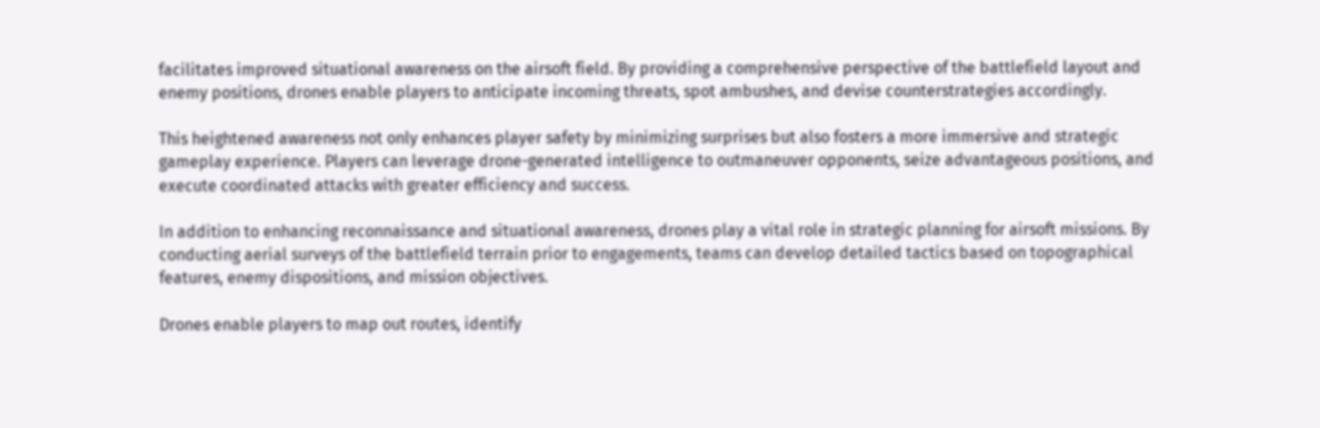facilitates improved situational awareness on the airsoft field. By providing a comprehensive perspective of the battlefield layout and enemy positions, drones enable players to anticipate incoming threats, spot ambushes, and devise counterstrategies accordingly.

This heightened awareness not only enhances player safety by minimizing surprises but also fosters a more immersive and strategic gameplay experience. Players can leverage drone-generated intelligence to outmaneuver opponents, seize advantageous positions, and execute coordinated attacks with greater efficiency and success.

In addition to enhancing reconnaissance and situational awareness, drones play a vital role in strategic planning for airsoft missions. By conducting aerial surveys of the battlefield terrain prior to engagements, teams can develop detailed tactics based on topographical features, enemy dispositions, and mission objectives.

Drones enable players to map out routes, identify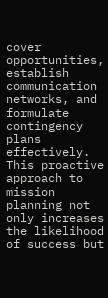cover opportunities, establish communication networks, and formulate contingency plans effectively. This proactive approach to mission planning not only increases the likelihood of success but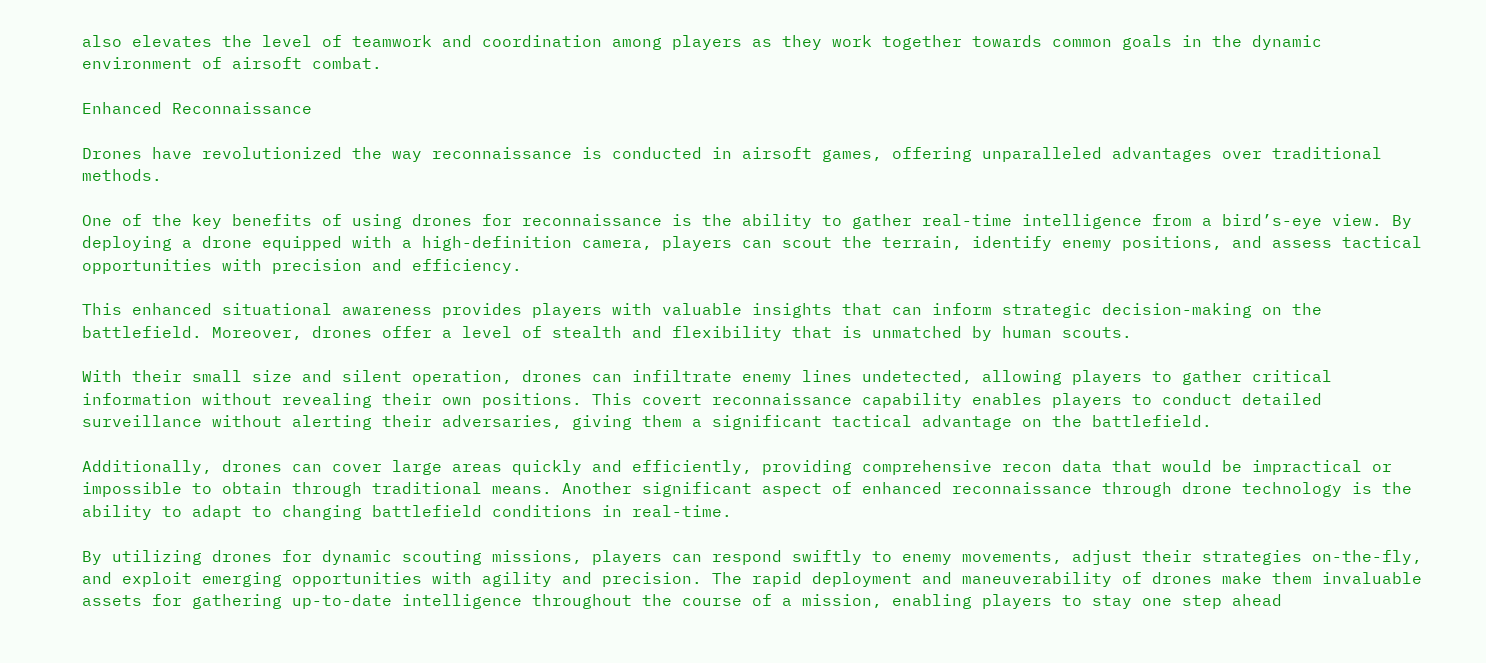also elevates the level of teamwork and coordination among players as they work together towards common goals in the dynamic environment of airsoft combat.

Enhanced Reconnaissance

Drones have revolutionized the way reconnaissance is conducted in airsoft games, offering unparalleled advantages over traditional methods.

One of the key benefits of using drones for reconnaissance is the ability to gather real-time intelligence from a bird’s-eye view. By deploying a drone equipped with a high-definition camera, players can scout the terrain, identify enemy positions, and assess tactical opportunities with precision and efficiency.

This enhanced situational awareness provides players with valuable insights that can inform strategic decision-making on the battlefield. Moreover, drones offer a level of stealth and flexibility that is unmatched by human scouts.

With their small size and silent operation, drones can infiltrate enemy lines undetected, allowing players to gather critical information without revealing their own positions. This covert reconnaissance capability enables players to conduct detailed surveillance without alerting their adversaries, giving them a significant tactical advantage on the battlefield.

Additionally, drones can cover large areas quickly and efficiently, providing comprehensive recon data that would be impractical or impossible to obtain through traditional means. Another significant aspect of enhanced reconnaissance through drone technology is the ability to adapt to changing battlefield conditions in real-time.

By utilizing drones for dynamic scouting missions, players can respond swiftly to enemy movements, adjust their strategies on-the-fly, and exploit emerging opportunities with agility and precision. The rapid deployment and maneuverability of drones make them invaluable assets for gathering up-to-date intelligence throughout the course of a mission, enabling players to stay one step ahead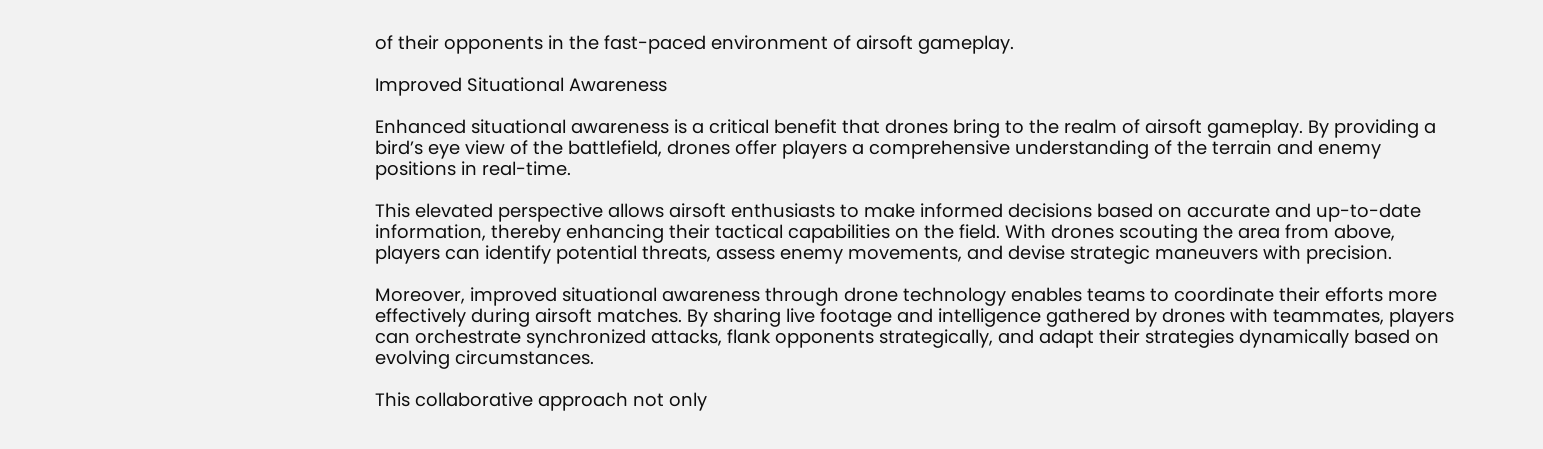of their opponents in the fast-paced environment of airsoft gameplay.

Improved Situational Awareness

Enhanced situational awareness is a critical benefit that drones bring to the realm of airsoft gameplay. By providing a bird’s eye view of the battlefield, drones offer players a comprehensive understanding of the terrain and enemy positions in real-time.

This elevated perspective allows airsoft enthusiasts to make informed decisions based on accurate and up-to-date information, thereby enhancing their tactical capabilities on the field. With drones scouting the area from above, players can identify potential threats, assess enemy movements, and devise strategic maneuvers with precision.

Moreover, improved situational awareness through drone technology enables teams to coordinate their efforts more effectively during airsoft matches. By sharing live footage and intelligence gathered by drones with teammates, players can orchestrate synchronized attacks, flank opponents strategically, and adapt their strategies dynamically based on evolving circumstances.

This collaborative approach not only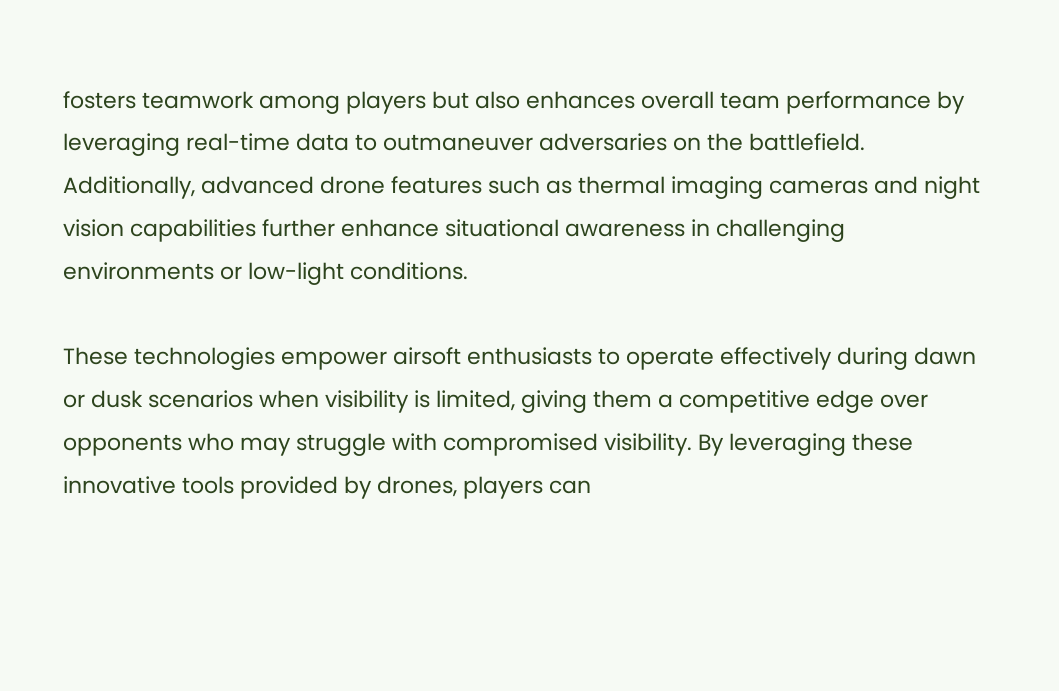fosters teamwork among players but also enhances overall team performance by leveraging real-time data to outmaneuver adversaries on the battlefield. Additionally, advanced drone features such as thermal imaging cameras and night vision capabilities further enhance situational awareness in challenging environments or low-light conditions.

These technologies empower airsoft enthusiasts to operate effectively during dawn or dusk scenarios when visibility is limited, giving them a competitive edge over opponents who may struggle with compromised visibility. By leveraging these innovative tools provided by drones, players can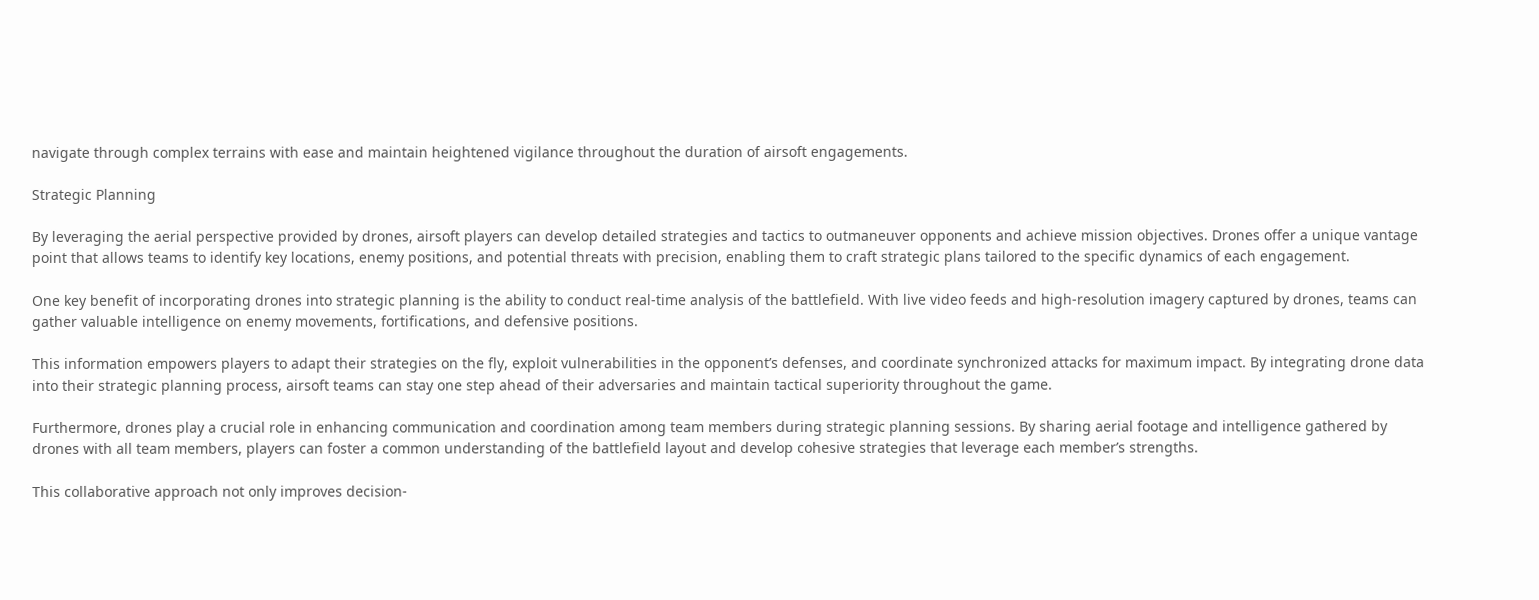navigate through complex terrains with ease and maintain heightened vigilance throughout the duration of airsoft engagements.

Strategic Planning

By leveraging the aerial perspective provided by drones, airsoft players can develop detailed strategies and tactics to outmaneuver opponents and achieve mission objectives. Drones offer a unique vantage point that allows teams to identify key locations, enemy positions, and potential threats with precision, enabling them to craft strategic plans tailored to the specific dynamics of each engagement.

One key benefit of incorporating drones into strategic planning is the ability to conduct real-time analysis of the battlefield. With live video feeds and high-resolution imagery captured by drones, teams can gather valuable intelligence on enemy movements, fortifications, and defensive positions.

This information empowers players to adapt their strategies on the fly, exploit vulnerabilities in the opponent’s defenses, and coordinate synchronized attacks for maximum impact. By integrating drone data into their strategic planning process, airsoft teams can stay one step ahead of their adversaries and maintain tactical superiority throughout the game.

Furthermore, drones play a crucial role in enhancing communication and coordination among team members during strategic planning sessions. By sharing aerial footage and intelligence gathered by drones with all team members, players can foster a common understanding of the battlefield layout and develop cohesive strategies that leverage each member’s strengths.

This collaborative approach not only improves decision-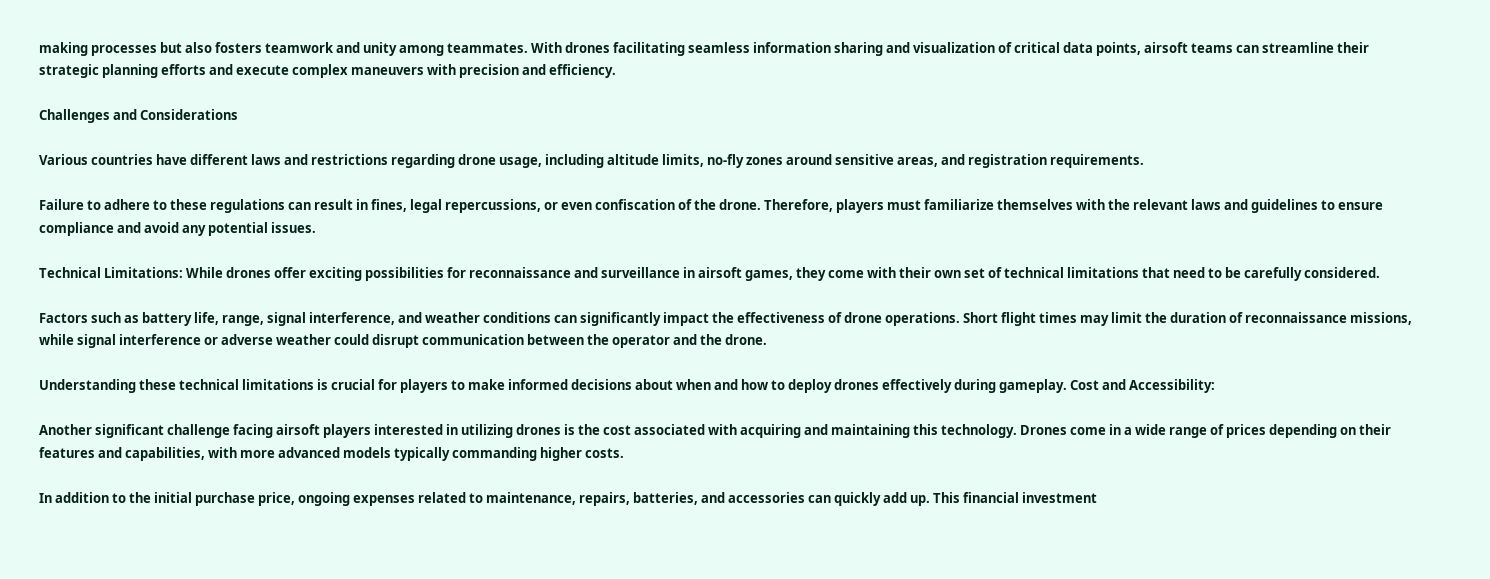making processes but also fosters teamwork and unity among teammates. With drones facilitating seamless information sharing and visualization of critical data points, airsoft teams can streamline their strategic planning efforts and execute complex maneuvers with precision and efficiency.

Challenges and Considerations

Various countries have different laws and restrictions regarding drone usage, including altitude limits, no-fly zones around sensitive areas, and registration requirements.

Failure to adhere to these regulations can result in fines, legal repercussions, or even confiscation of the drone. Therefore, players must familiarize themselves with the relevant laws and guidelines to ensure compliance and avoid any potential issues.

Technical Limitations: While drones offer exciting possibilities for reconnaissance and surveillance in airsoft games, they come with their own set of technical limitations that need to be carefully considered.

Factors such as battery life, range, signal interference, and weather conditions can significantly impact the effectiveness of drone operations. Short flight times may limit the duration of reconnaissance missions, while signal interference or adverse weather could disrupt communication between the operator and the drone.

Understanding these technical limitations is crucial for players to make informed decisions about when and how to deploy drones effectively during gameplay. Cost and Accessibility:

Another significant challenge facing airsoft players interested in utilizing drones is the cost associated with acquiring and maintaining this technology. Drones come in a wide range of prices depending on their features and capabilities, with more advanced models typically commanding higher costs.

In addition to the initial purchase price, ongoing expenses related to maintenance, repairs, batteries, and accessories can quickly add up. This financial investment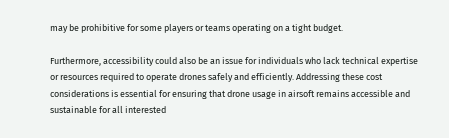may be prohibitive for some players or teams operating on a tight budget.

Furthermore, accessibility could also be an issue for individuals who lack technical expertise or resources required to operate drones safely and efficiently. Addressing these cost considerations is essential for ensuring that drone usage in airsoft remains accessible and sustainable for all interested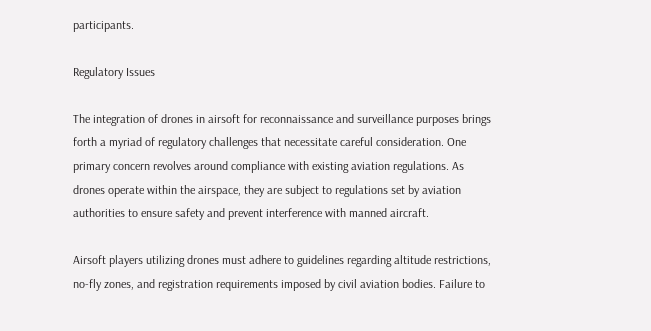participants.

Regulatory Issues

The integration of drones in airsoft for reconnaissance and surveillance purposes brings forth a myriad of regulatory challenges that necessitate careful consideration. One primary concern revolves around compliance with existing aviation regulations. As drones operate within the airspace, they are subject to regulations set by aviation authorities to ensure safety and prevent interference with manned aircraft.

Airsoft players utilizing drones must adhere to guidelines regarding altitude restrictions, no-fly zones, and registration requirements imposed by civil aviation bodies. Failure to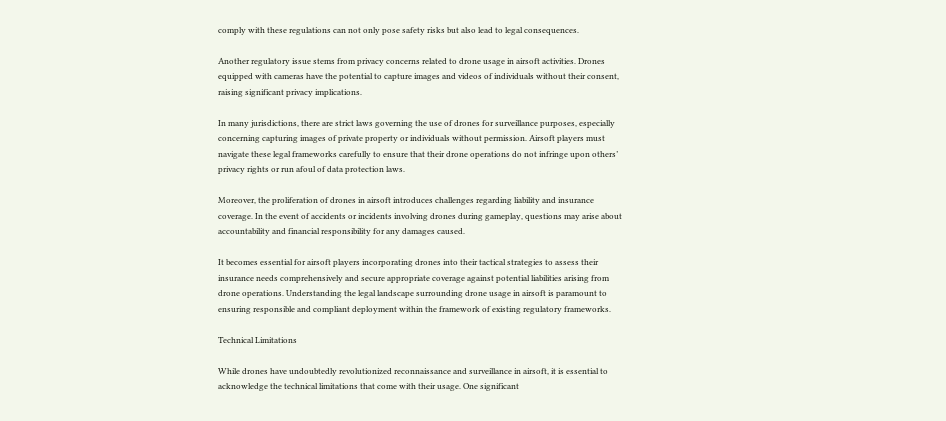comply with these regulations can not only pose safety risks but also lead to legal consequences.

Another regulatory issue stems from privacy concerns related to drone usage in airsoft activities. Drones equipped with cameras have the potential to capture images and videos of individuals without their consent, raising significant privacy implications.

In many jurisdictions, there are strict laws governing the use of drones for surveillance purposes, especially concerning capturing images of private property or individuals without permission. Airsoft players must navigate these legal frameworks carefully to ensure that their drone operations do not infringe upon others’ privacy rights or run afoul of data protection laws.

Moreover, the proliferation of drones in airsoft introduces challenges regarding liability and insurance coverage. In the event of accidents or incidents involving drones during gameplay, questions may arise about accountability and financial responsibility for any damages caused.

It becomes essential for airsoft players incorporating drones into their tactical strategies to assess their insurance needs comprehensively and secure appropriate coverage against potential liabilities arising from drone operations. Understanding the legal landscape surrounding drone usage in airsoft is paramount to ensuring responsible and compliant deployment within the framework of existing regulatory frameworks.

Technical Limitations

While drones have undoubtedly revolutionized reconnaissance and surveillance in airsoft, it is essential to acknowledge the technical limitations that come with their usage. One significant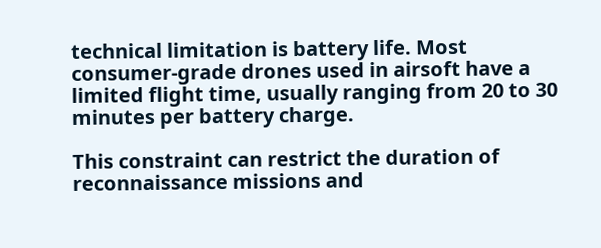technical limitation is battery life. Most consumer-grade drones used in airsoft have a limited flight time, usually ranging from 20 to 30 minutes per battery charge.

This constraint can restrict the duration of reconnaissance missions and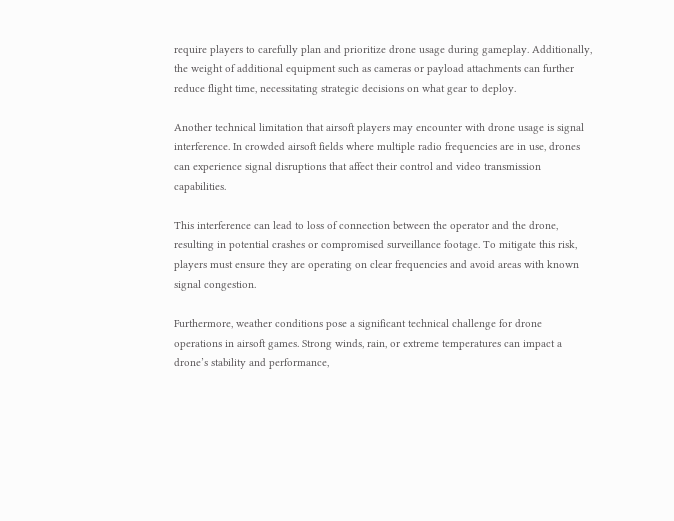require players to carefully plan and prioritize drone usage during gameplay. Additionally, the weight of additional equipment such as cameras or payload attachments can further reduce flight time, necessitating strategic decisions on what gear to deploy.

Another technical limitation that airsoft players may encounter with drone usage is signal interference. In crowded airsoft fields where multiple radio frequencies are in use, drones can experience signal disruptions that affect their control and video transmission capabilities.

This interference can lead to loss of connection between the operator and the drone, resulting in potential crashes or compromised surveillance footage. To mitigate this risk, players must ensure they are operating on clear frequencies and avoid areas with known signal congestion.

Furthermore, weather conditions pose a significant technical challenge for drone operations in airsoft games. Strong winds, rain, or extreme temperatures can impact a drone’s stability and performance,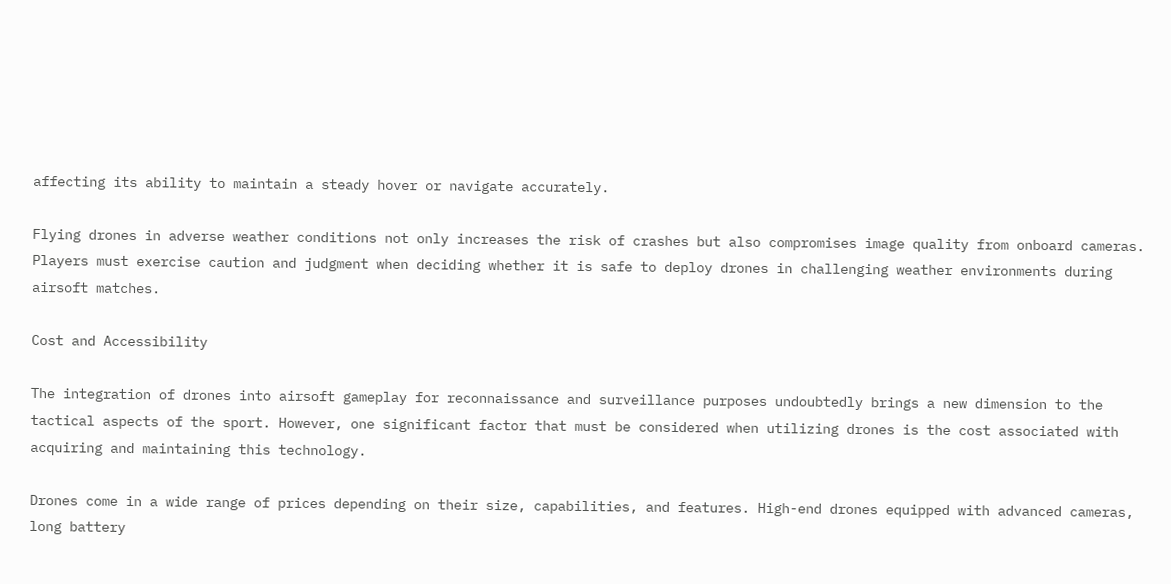affecting its ability to maintain a steady hover or navigate accurately.

Flying drones in adverse weather conditions not only increases the risk of crashes but also compromises image quality from onboard cameras. Players must exercise caution and judgment when deciding whether it is safe to deploy drones in challenging weather environments during airsoft matches.

Cost and Accessibility

The integration of drones into airsoft gameplay for reconnaissance and surveillance purposes undoubtedly brings a new dimension to the tactical aspects of the sport. However, one significant factor that must be considered when utilizing drones is the cost associated with acquiring and maintaining this technology.

Drones come in a wide range of prices depending on their size, capabilities, and features. High-end drones equipped with advanced cameras, long battery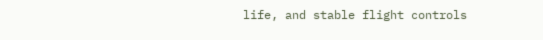life, and stable flight controls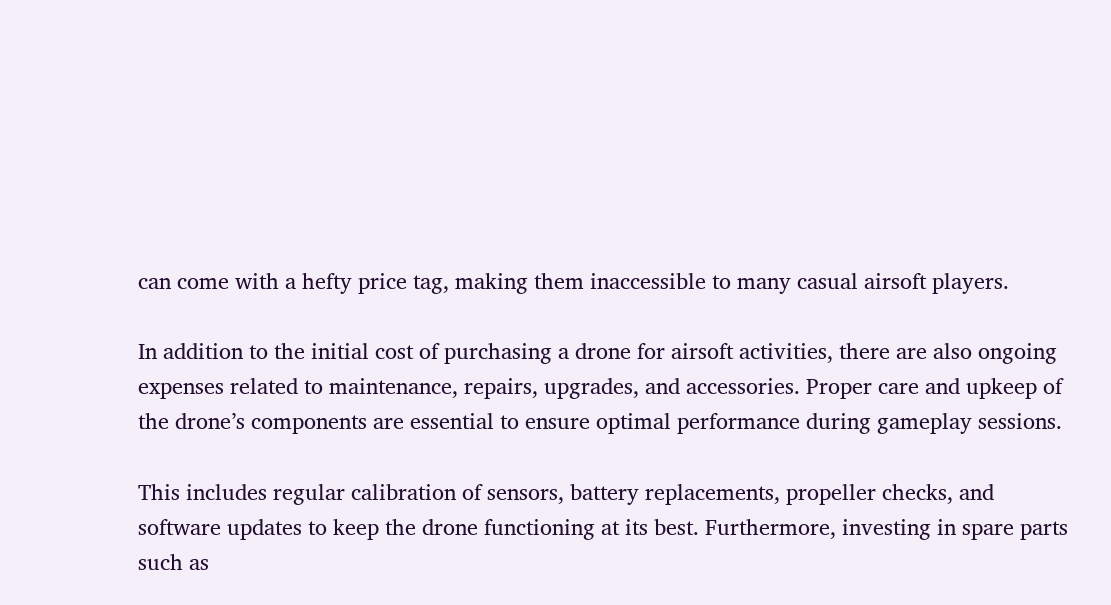can come with a hefty price tag, making them inaccessible to many casual airsoft players.

In addition to the initial cost of purchasing a drone for airsoft activities, there are also ongoing expenses related to maintenance, repairs, upgrades, and accessories. Proper care and upkeep of the drone’s components are essential to ensure optimal performance during gameplay sessions.

This includes regular calibration of sensors, battery replacements, propeller checks, and software updates to keep the drone functioning at its best. Furthermore, investing in spare parts such as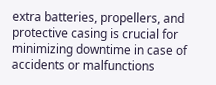extra batteries, propellers, and protective casing is crucial for minimizing downtime in case of accidents or malfunctions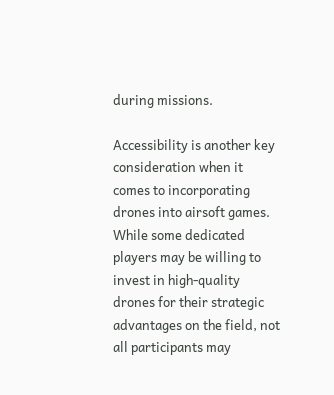during missions.

Accessibility is another key consideration when it comes to incorporating drones into airsoft games. While some dedicated players may be willing to invest in high-quality drones for their strategic advantages on the field, not all participants may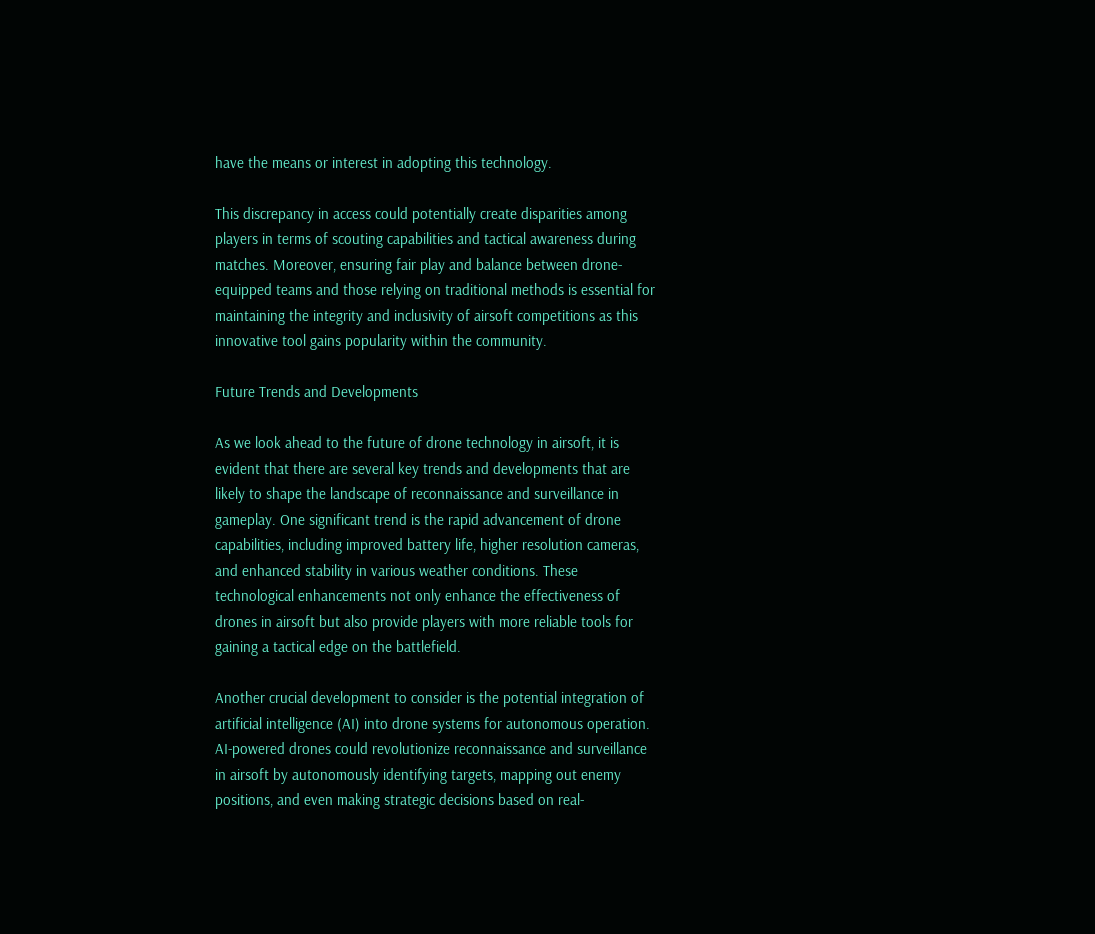have the means or interest in adopting this technology.

This discrepancy in access could potentially create disparities among players in terms of scouting capabilities and tactical awareness during matches. Moreover, ensuring fair play and balance between drone-equipped teams and those relying on traditional methods is essential for maintaining the integrity and inclusivity of airsoft competitions as this innovative tool gains popularity within the community.

Future Trends and Developments

As we look ahead to the future of drone technology in airsoft, it is evident that there are several key trends and developments that are likely to shape the landscape of reconnaissance and surveillance in gameplay. One significant trend is the rapid advancement of drone capabilities, including improved battery life, higher resolution cameras, and enhanced stability in various weather conditions. These technological enhancements not only enhance the effectiveness of drones in airsoft but also provide players with more reliable tools for gaining a tactical edge on the battlefield.

Another crucial development to consider is the potential integration of artificial intelligence (AI) into drone systems for autonomous operation. AI-powered drones could revolutionize reconnaissance and surveillance in airsoft by autonomously identifying targets, mapping out enemy positions, and even making strategic decisions based on real-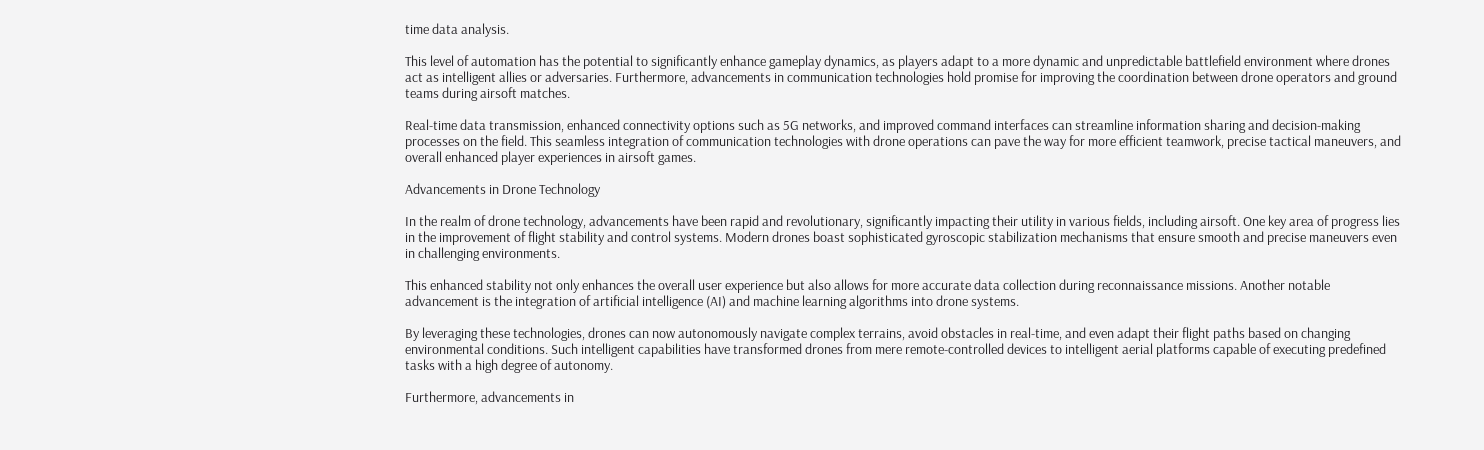time data analysis.

This level of automation has the potential to significantly enhance gameplay dynamics, as players adapt to a more dynamic and unpredictable battlefield environment where drones act as intelligent allies or adversaries. Furthermore, advancements in communication technologies hold promise for improving the coordination between drone operators and ground teams during airsoft matches.

Real-time data transmission, enhanced connectivity options such as 5G networks, and improved command interfaces can streamline information sharing and decision-making processes on the field. This seamless integration of communication technologies with drone operations can pave the way for more efficient teamwork, precise tactical maneuvers, and overall enhanced player experiences in airsoft games.

Advancements in Drone Technology

In the realm of drone technology, advancements have been rapid and revolutionary, significantly impacting their utility in various fields, including airsoft. One key area of progress lies in the improvement of flight stability and control systems. Modern drones boast sophisticated gyroscopic stabilization mechanisms that ensure smooth and precise maneuvers even in challenging environments.

This enhanced stability not only enhances the overall user experience but also allows for more accurate data collection during reconnaissance missions. Another notable advancement is the integration of artificial intelligence (AI) and machine learning algorithms into drone systems.

By leveraging these technologies, drones can now autonomously navigate complex terrains, avoid obstacles in real-time, and even adapt their flight paths based on changing environmental conditions. Such intelligent capabilities have transformed drones from mere remote-controlled devices to intelligent aerial platforms capable of executing predefined tasks with a high degree of autonomy.

Furthermore, advancements in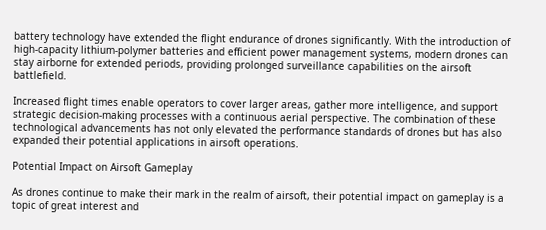battery technology have extended the flight endurance of drones significantly. With the introduction of high-capacity lithium-polymer batteries and efficient power management systems, modern drones can stay airborne for extended periods, providing prolonged surveillance capabilities on the airsoft battlefield.

Increased flight times enable operators to cover larger areas, gather more intelligence, and support strategic decision-making processes with a continuous aerial perspective. The combination of these technological advancements has not only elevated the performance standards of drones but has also expanded their potential applications in airsoft operations.

Potential Impact on Airsoft Gameplay

As drones continue to make their mark in the realm of airsoft, their potential impact on gameplay is a topic of great interest and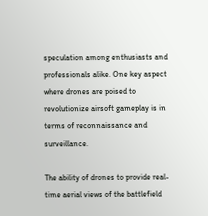speculation among enthusiasts and professionals alike. One key aspect where drones are poised to revolutionize airsoft gameplay is in terms of reconnaissance and surveillance.

The ability of drones to provide real-time aerial views of the battlefield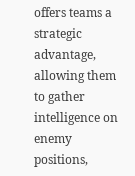offers teams a strategic advantage, allowing them to gather intelligence on enemy positions,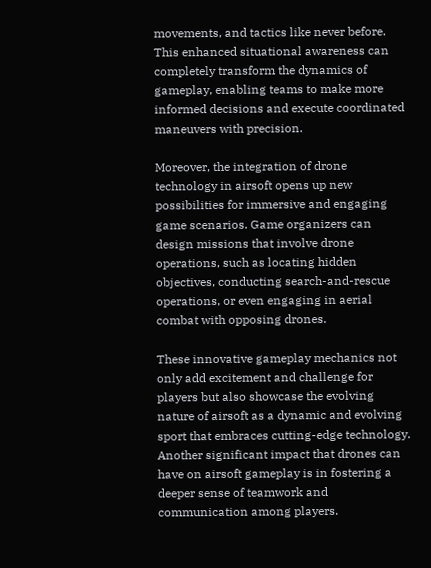movements, and tactics like never before. This enhanced situational awareness can completely transform the dynamics of gameplay, enabling teams to make more informed decisions and execute coordinated maneuvers with precision.

Moreover, the integration of drone technology in airsoft opens up new possibilities for immersive and engaging game scenarios. Game organizers can design missions that involve drone operations, such as locating hidden objectives, conducting search-and-rescue operations, or even engaging in aerial combat with opposing drones.

These innovative gameplay mechanics not only add excitement and challenge for players but also showcase the evolving nature of airsoft as a dynamic and evolving sport that embraces cutting-edge technology. Another significant impact that drones can have on airsoft gameplay is in fostering a deeper sense of teamwork and communication among players.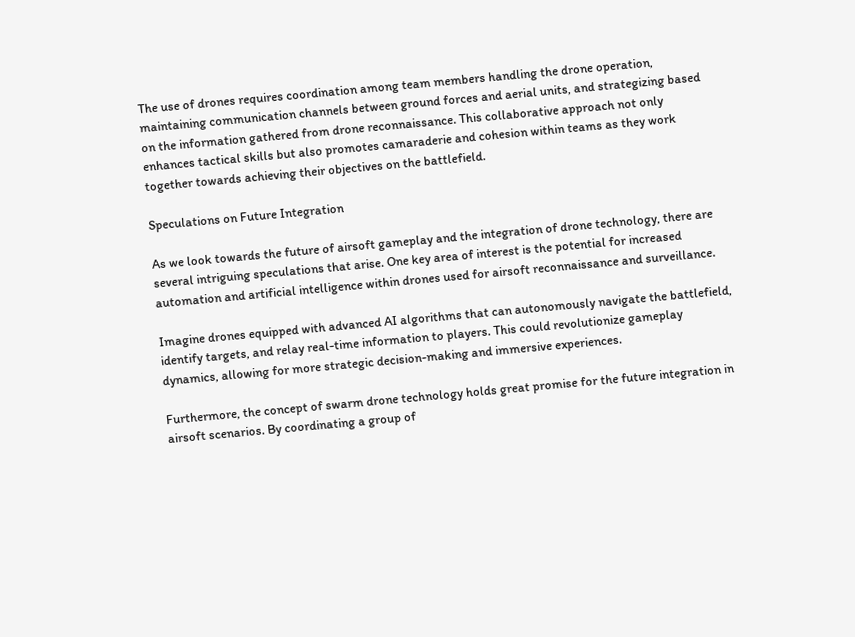The use of drones requires coordination among team members handling the drone operation, maintaining communication channels between ground forces and aerial units, and strategizing based on the information gathered from drone reconnaissance. This collaborative approach not only enhances tactical skills but also promotes camaraderie and cohesion within teams as they work together towards achieving their objectives on the battlefield.

Speculations on Future Integration

As we look towards the future of airsoft gameplay and the integration of drone technology, there are several intriguing speculations that arise. One key area of interest is the potential for increased automation and artificial intelligence within drones used for airsoft reconnaissance and surveillance.

Imagine drones equipped with advanced AI algorithms that can autonomously navigate the battlefield, identify targets, and relay real-time information to players. This could revolutionize gameplay dynamics, allowing for more strategic decision-making and immersive experiences.

Furthermore, the concept of swarm drone technology holds great promise for the future integration in airsoft scenarios. By coordinating a group of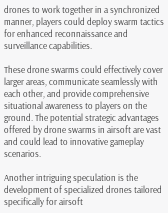drones to work together in a synchronized manner, players could deploy swarm tactics for enhanced reconnaissance and surveillance capabilities.

These drone swarms could effectively cover larger areas, communicate seamlessly with each other, and provide comprehensive situational awareness to players on the ground. The potential strategic advantages offered by drone swarms in airsoft are vast and could lead to innovative gameplay scenarios.

Another intriguing speculation is the development of specialized drones tailored specifically for airsoft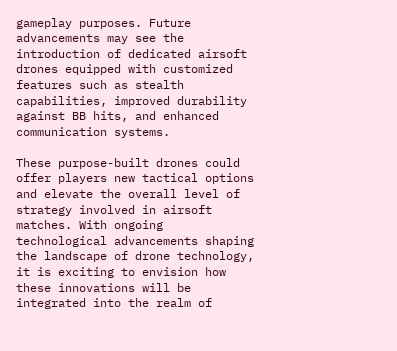gameplay purposes. Future advancements may see the introduction of dedicated airsoft drones equipped with customized features such as stealth capabilities, improved durability against BB hits, and enhanced communication systems.

These purpose-built drones could offer players new tactical options and elevate the overall level of strategy involved in airsoft matches. With ongoing technological advancements shaping the landscape of drone technology, it is exciting to envision how these innovations will be integrated into the realm of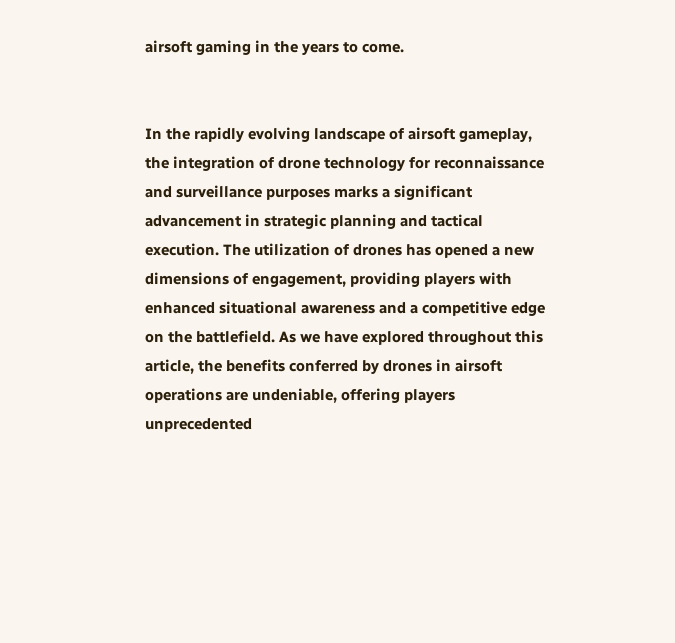airsoft gaming in the years to come.


In the rapidly evolving landscape of airsoft gameplay, the integration of drone technology for reconnaissance and surveillance purposes marks a significant advancement in strategic planning and tactical execution. The utilization of drones has opened a new dimensions of engagement, providing players with enhanced situational awareness and a competitive edge on the battlefield. As we have explored throughout this article, the benefits conferred by drones in airsoft operations are undeniable, offering players unprecedented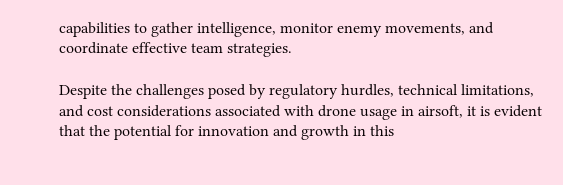capabilities to gather intelligence, monitor enemy movements, and coordinate effective team strategies.

Despite the challenges posed by regulatory hurdles, technical limitations, and cost considerations associated with drone usage in airsoft, it is evident that the potential for innovation and growth in this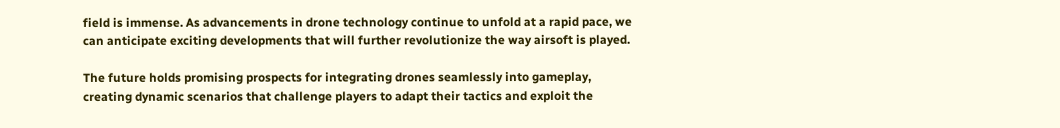field is immense. As advancements in drone technology continue to unfold at a rapid pace, we can anticipate exciting developments that will further revolutionize the way airsoft is played.

The future holds promising prospects for integrating drones seamlessly into gameplay, creating dynamic scenarios that challenge players to adapt their tactics and exploit the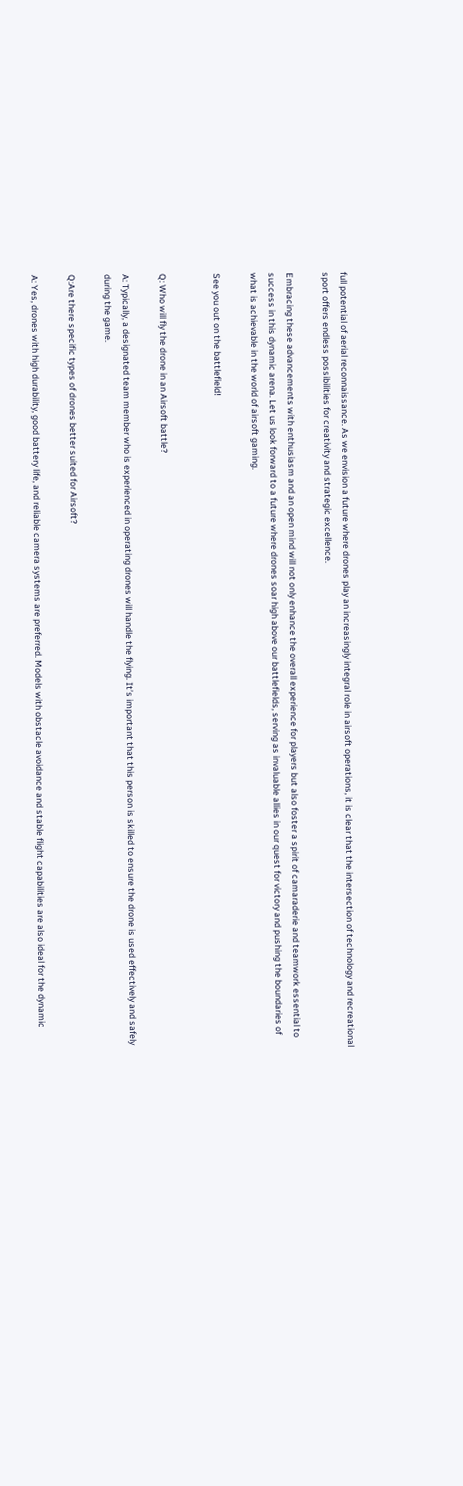full potential of aerial reconnaissance. As we envision a future where drones play an increasingly integral role in airsoft operations, it is clear that the intersection of technology and recreational sport offers endless possibilities for creativity and strategic excellence.

Embracing these advancements with enthusiasm and an open mind will not only enhance the overall experience for players but also foster a spirit of camaraderie and teamwork essential to success in this dynamic arena. Let us look forward to a future where drones soar high above our battlefields, serving as invaluable allies in our quest for victory and pushing the boundaries of what is achievable in the world of airsoft gaming.

See you out on the battlefield!


Q: Who will fly the drone in an Airsoft battle?

A: Typically, a designated team member who is experienced in operating drones will handle the flying. It’s important that this person is skilled to ensure the drone is used effectively and safely during the game.

Q:Are there specific types of drones better suited for Airsoft?

A: Yes, drones with high durability, good battery life, and reliable camera systems are preferred. Models with obstacle avoidance and stable flight capabilities are also ideal for the dynamic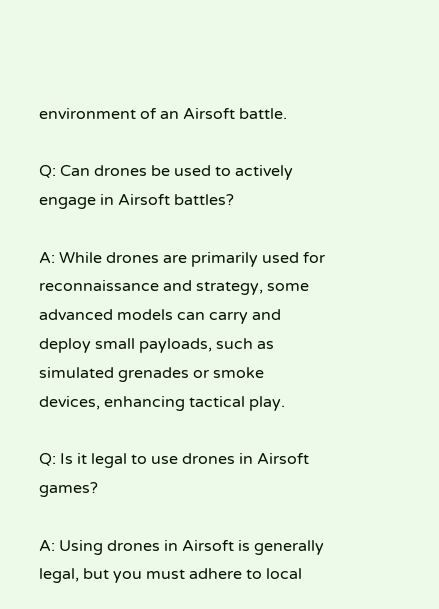environment of an Airsoft battle.

Q: Can drones be used to actively engage in Airsoft battles?

A: While drones are primarily used for reconnaissance and strategy, some advanced models can carry and deploy small payloads, such as simulated grenades or smoke devices, enhancing tactical play.

Q: Is it legal to use drones in Airsoft games?

A: Using drones in Airsoft is generally legal, but you must adhere to local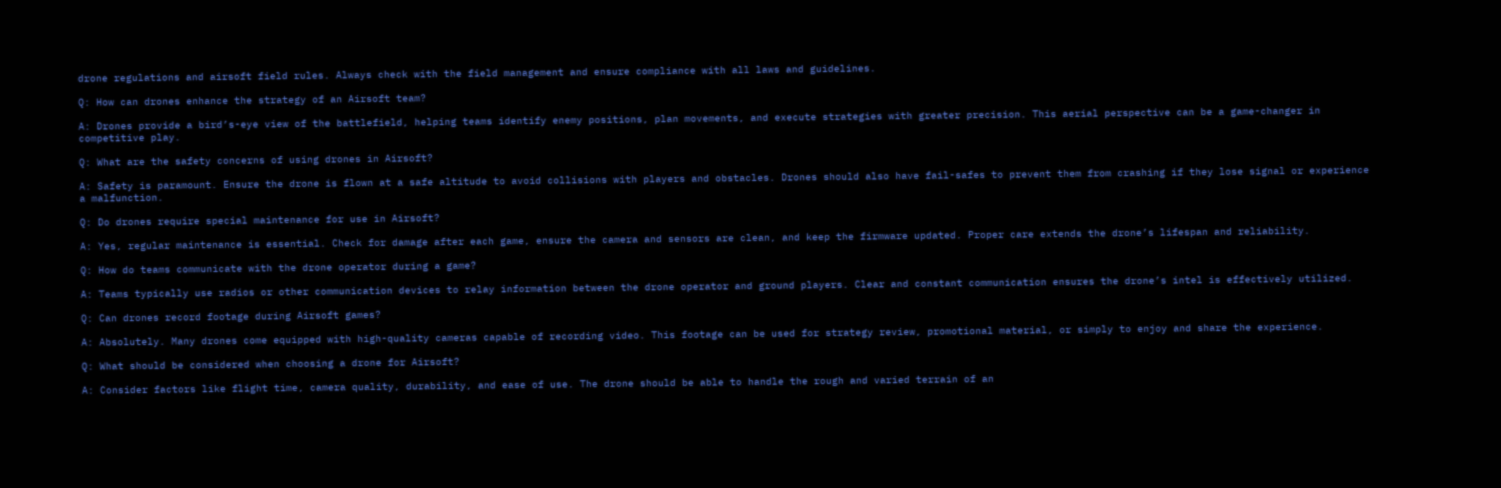drone regulations and airsoft field rules. Always check with the field management and ensure compliance with all laws and guidelines.

Q: How can drones enhance the strategy of an Airsoft team?

A: Drones provide a bird’s-eye view of the battlefield, helping teams identify enemy positions, plan movements, and execute strategies with greater precision. This aerial perspective can be a game-changer in competitive play.

Q: What are the safety concerns of using drones in Airsoft?

A: Safety is paramount. Ensure the drone is flown at a safe altitude to avoid collisions with players and obstacles. Drones should also have fail-safes to prevent them from crashing if they lose signal or experience a malfunction.

Q: Do drones require special maintenance for use in Airsoft?

A: Yes, regular maintenance is essential. Check for damage after each game, ensure the camera and sensors are clean, and keep the firmware updated. Proper care extends the drone’s lifespan and reliability.

Q: How do teams communicate with the drone operator during a game?

A: Teams typically use radios or other communication devices to relay information between the drone operator and ground players. Clear and constant communication ensures the drone’s intel is effectively utilized.

Q: Can drones record footage during Airsoft games?

A: Absolutely. Many drones come equipped with high-quality cameras capable of recording video. This footage can be used for strategy review, promotional material, or simply to enjoy and share the experience.

Q: What should be considered when choosing a drone for Airsoft?

A: Consider factors like flight time, camera quality, durability, and ease of use. The drone should be able to handle the rough and varied terrain of an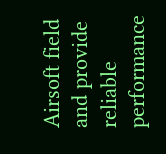Airsoft field and provide reliable performance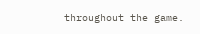throughout the game.